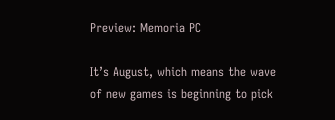Preview: Memoria PC

It’s August, which means the wave of new games is beginning to pick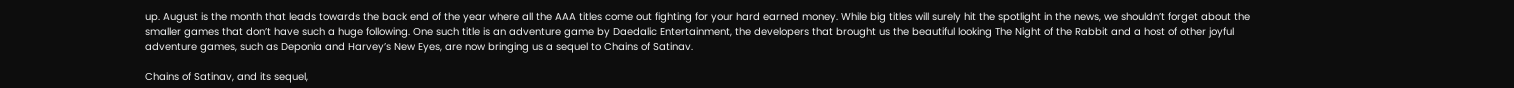up. August is the month that leads towards the back end of the year where all the AAA titles come out fighting for your hard earned money. While big titles will surely hit the spotlight in the news, we shouldn’t forget about the smaller games that don’t have such a huge following. One such title is an adventure game by Daedalic Entertainment, the developers that brought us the beautiful looking The Night of the Rabbit and a host of other joyful adventure games, such as Deponia and Harvey’s New Eyes, are now bringing us a sequel to Chains of Satinav.

Chains of Satinav, and its sequel,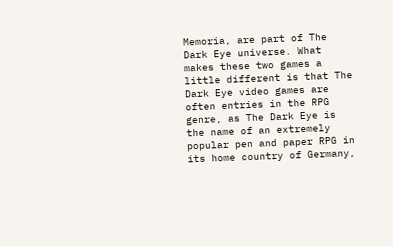Memoria, are part of The Dark Eye universe. What makes these two games a little different is that The Dark Eye video games are often entries in the RPG genre, as The Dark Eye is the name of an extremely popular pen and paper RPG in its home country of Germany,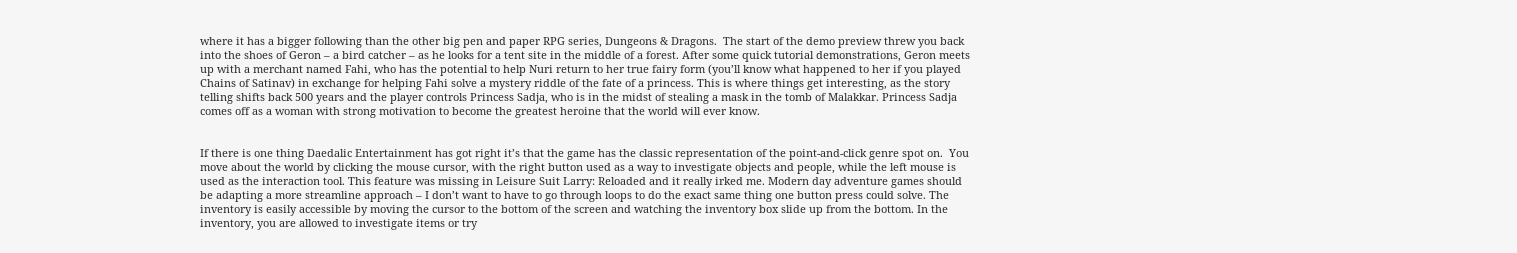where it has a bigger following than the other big pen and paper RPG series, Dungeons & Dragons.  The start of the demo preview threw you back into the shoes of Geron – a bird catcher – as he looks for a tent site in the middle of a forest. After some quick tutorial demonstrations, Geron meets up with a merchant named Fahi, who has the potential to help Nuri return to her true fairy form (you’ll know what happened to her if you played Chains of Satinav) in exchange for helping Fahi solve a mystery riddle of the fate of a princess. This is where things get interesting, as the story telling shifts back 500 years and the player controls Princess Sadja, who is in the midst of stealing a mask in the tomb of Malakkar. Princess Sadja comes off as a woman with strong motivation to become the greatest heroine that the world will ever know.


If there is one thing Daedalic Entertainment has got right it’s that the game has the classic representation of the point-and-click genre spot on.  You move about the world by clicking the mouse cursor, with the right button used as a way to investigate objects and people, while the left mouse is used as the interaction tool. This feature was missing in Leisure Suit Larry: Reloaded and it really irked me. Modern day adventure games should be adapting a more streamline approach – I don’t want to have to go through loops to do the exact same thing one button press could solve. The inventory is easily accessible by moving the cursor to the bottom of the screen and watching the inventory box slide up from the bottom. In the inventory, you are allowed to investigate items or try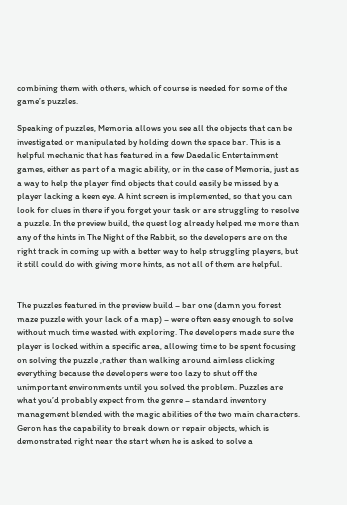combining them with others, which of course is needed for some of the game’s puzzles.

Speaking of puzzles, Memoria allows you see all the objects that can be investigated or manipulated by holding down the space bar. This is a helpful mechanic that has featured in a few Daedalic Entertainment games, either as part of a magic ability, or in the case of Memoria, just as a way to help the player find objects that could easily be missed by a player lacking a keen eye. A hint screen is implemented, so that you can look for clues in there if you forget your task or are struggling to resolve a puzzle. In the preview build, the quest log already helped me more than any of the hints in The Night of the Rabbit, so the developers are on the right track in coming up with a better way to help struggling players, but it still could do with giving more hints, as not all of them are helpful.


The puzzles featured in the preview build – bar one (damn you forest maze puzzle with your lack of a map) – were often easy enough to solve without much time wasted with exploring. The developers made sure the player is locked within a specific area, allowing time to be spent focusing on solving the puzzle ,rather than walking around aimless clicking everything because the developers were too lazy to shut off the unimportant environments until you solved the problem. Puzzles are what you’d probably expect from the genre – standard inventory management blended with the magic abilities of the two main characters. Geron has the capability to break down or repair objects, which is demonstrated right near the start when he is asked to solve a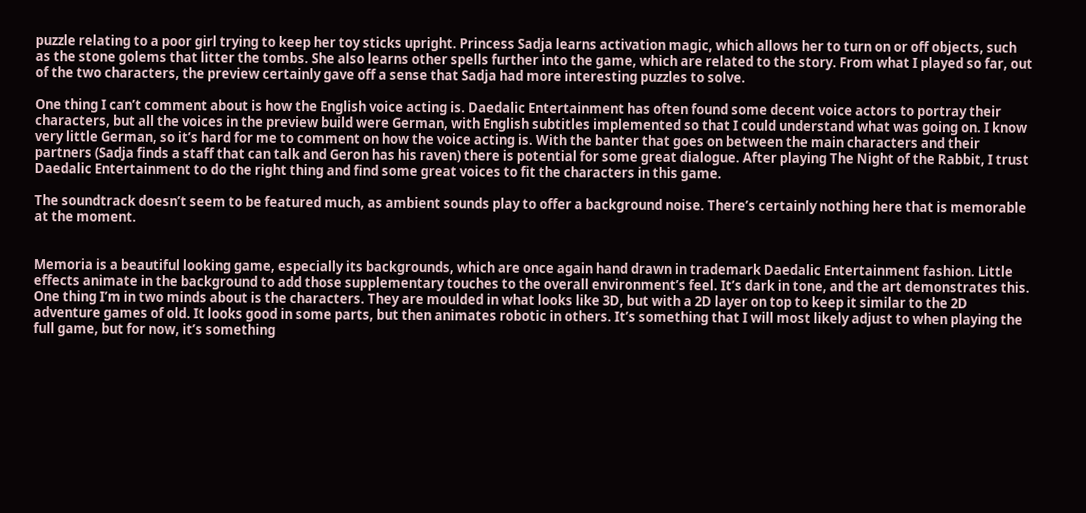puzzle relating to a poor girl trying to keep her toy sticks upright. Princess Sadja learns activation magic, which allows her to turn on or off objects, such as the stone golems that litter the tombs. She also learns other spells further into the game, which are related to the story. From what I played so far, out of the two characters, the preview certainly gave off a sense that Sadja had more interesting puzzles to solve.

One thing I can’t comment about is how the English voice acting is. Daedalic Entertainment has often found some decent voice actors to portray their characters, but all the voices in the preview build were German, with English subtitles implemented so that I could understand what was going on. I know very little German, so it’s hard for me to comment on how the voice acting is. With the banter that goes on between the main characters and their partners (Sadja finds a staff that can talk and Geron has his raven) there is potential for some great dialogue. After playing The Night of the Rabbit, I trust Daedalic Entertainment to do the right thing and find some great voices to fit the characters in this game.

The soundtrack doesn’t seem to be featured much, as ambient sounds play to offer a background noise. There’s certainly nothing here that is memorable at the moment.


Memoria is a beautiful looking game, especially its backgrounds, which are once again hand drawn in trademark Daedalic Entertainment fashion. Little effects animate in the background to add those supplementary touches to the overall environment’s feel. It’s dark in tone, and the art demonstrates this. One thing I’m in two minds about is the characters. They are moulded in what looks like 3D, but with a 2D layer on top to keep it similar to the 2D adventure games of old. It looks good in some parts, but then animates robotic in others. It’s something that I will most likely adjust to when playing the full game, but for now, it’s something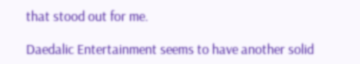that stood out for me.

Daedalic Entertainment seems to have another solid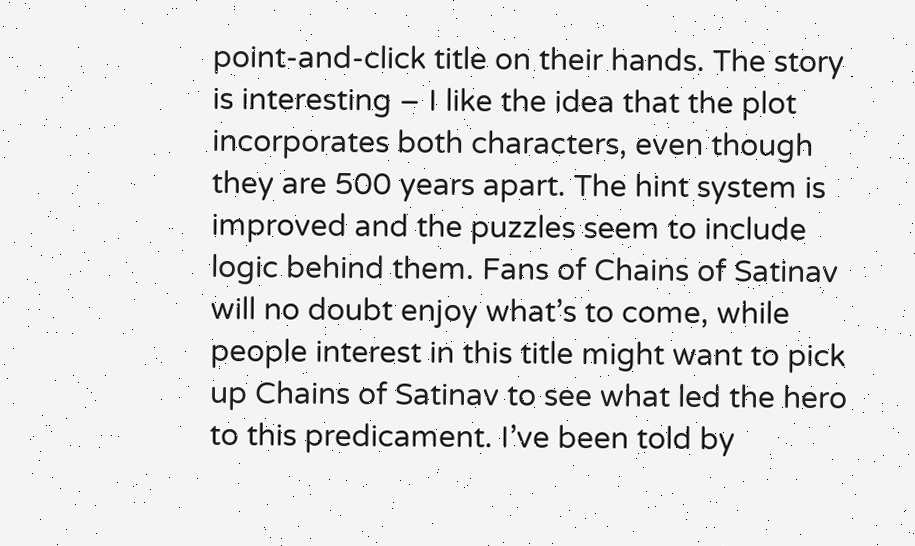point-and-click title on their hands. The story is interesting – I like the idea that the plot incorporates both characters, even though they are 500 years apart. The hint system is improved and the puzzles seem to include logic behind them. Fans of Chains of Satinav will no doubt enjoy what’s to come, while people interest in this title might want to pick up Chains of Satinav to see what led the hero to this predicament. I’ve been told by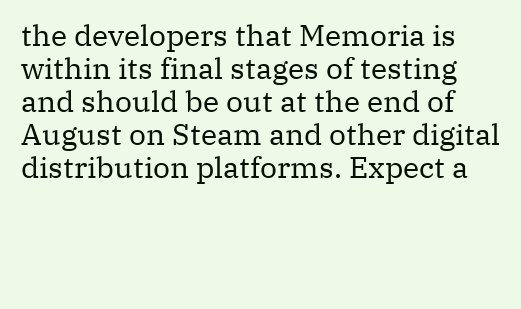the developers that Memoria is within its final stages of testing and should be out at the end of August on Steam and other digital distribution platforms. Expect a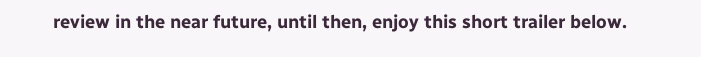review in the near future, until then, enjoy this short trailer below.